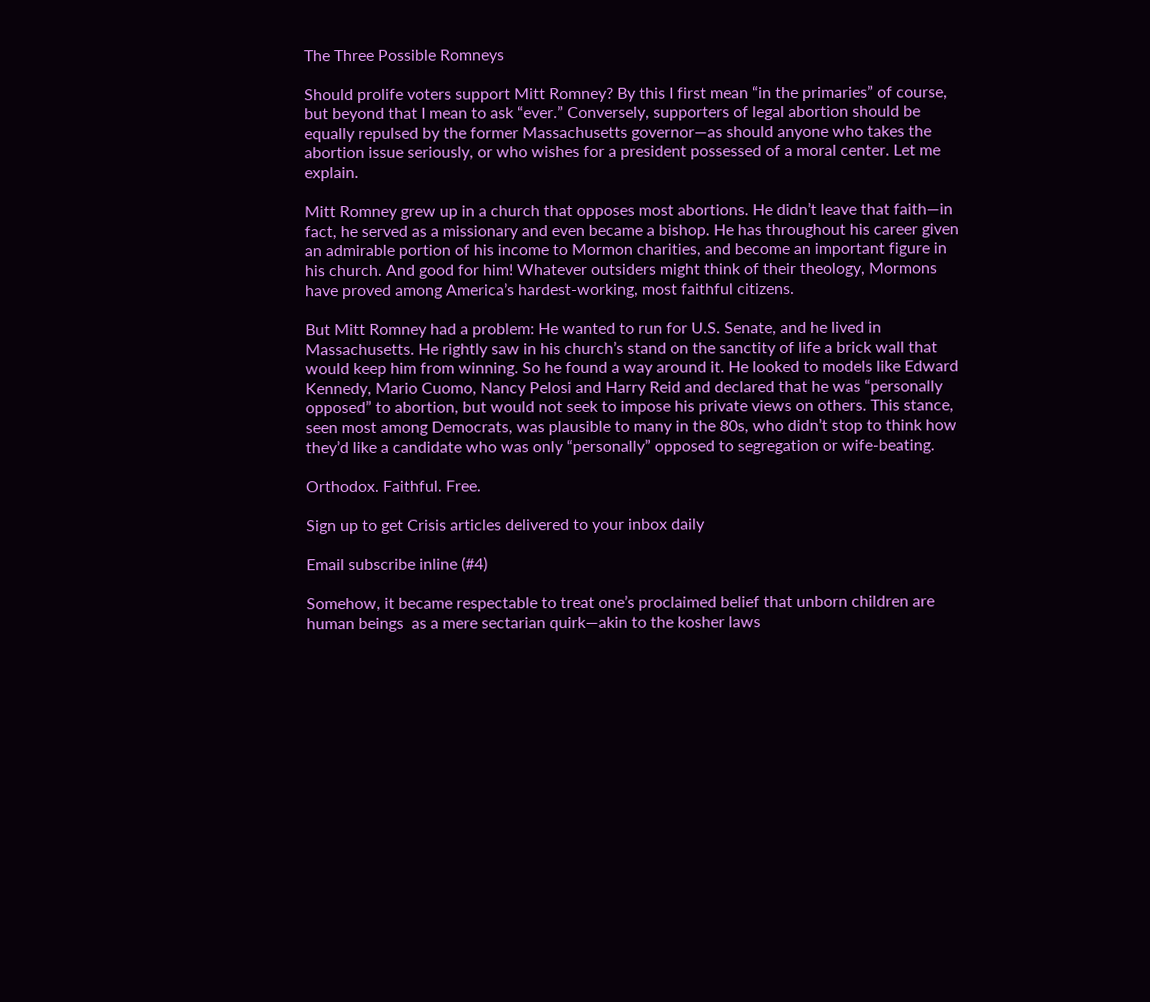The Three Possible Romneys

Should prolife voters support Mitt Romney? By this I first mean “in the primaries” of course, but beyond that I mean to ask “ever.” Conversely, supporters of legal abortion should be equally repulsed by the former Massachusetts governor—as should anyone who takes the abortion issue seriously, or who wishes for a president possessed of a moral center. Let me explain.

Mitt Romney grew up in a church that opposes most abortions. He didn’t leave that faith—in fact, he served as a missionary and even became a bishop. He has throughout his career given an admirable portion of his income to Mormon charities, and become an important figure in his church. And good for him! Whatever outsiders might think of their theology, Mormons have proved among America’s hardest-working, most faithful citizens.

But Mitt Romney had a problem: He wanted to run for U.S. Senate, and he lived in Massachusetts. He rightly saw in his church’s stand on the sanctity of life a brick wall that would keep him from winning. So he found a way around it. He looked to models like Edward Kennedy, Mario Cuomo, Nancy Pelosi and Harry Reid and declared that he was “personally opposed” to abortion, but would not seek to impose his private views on others. This stance, seen most among Democrats, was plausible to many in the 80s, who didn’t stop to think how they’d like a candidate who was only “personally” opposed to segregation or wife-beating.

Orthodox. Faithful. Free.

Sign up to get Crisis articles delivered to your inbox daily

Email subscribe inline (#4)

Somehow, it became respectable to treat one’s proclaimed belief that unborn children are human beings  as a mere sectarian quirk—akin to the kosher laws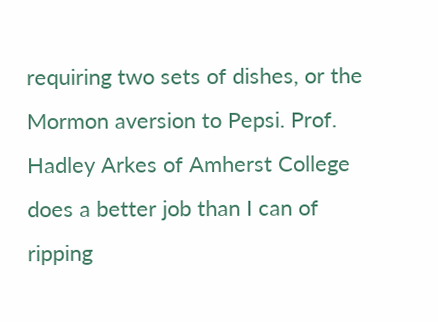requiring two sets of dishes, or the Mormon aversion to Pepsi. Prof. Hadley Arkes of Amherst College does a better job than I can of ripping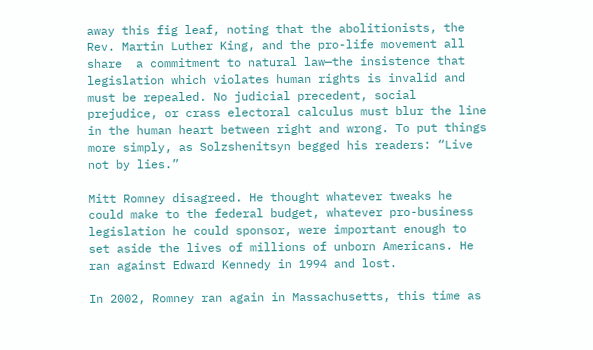away this fig leaf, noting that the abolitionists, the Rev. Martin Luther King, and the pro-life movement all share  a commitment to natural law—the insistence that legislation which violates human rights is invalid and must be repealed. No judicial precedent, social prejudice, or crass electoral calculus must blur the line in the human heart between right and wrong. To put things more simply, as Solzshenitsyn begged his readers: “Live not by lies.”

Mitt Romney disagreed. He thought whatever tweaks he could make to the federal budget, whatever pro-business legislation he could sponsor, were important enough to set aside the lives of millions of unborn Americans. He ran against Edward Kennedy in 1994 and lost.

In 2002, Romney ran again in Massachusetts, this time as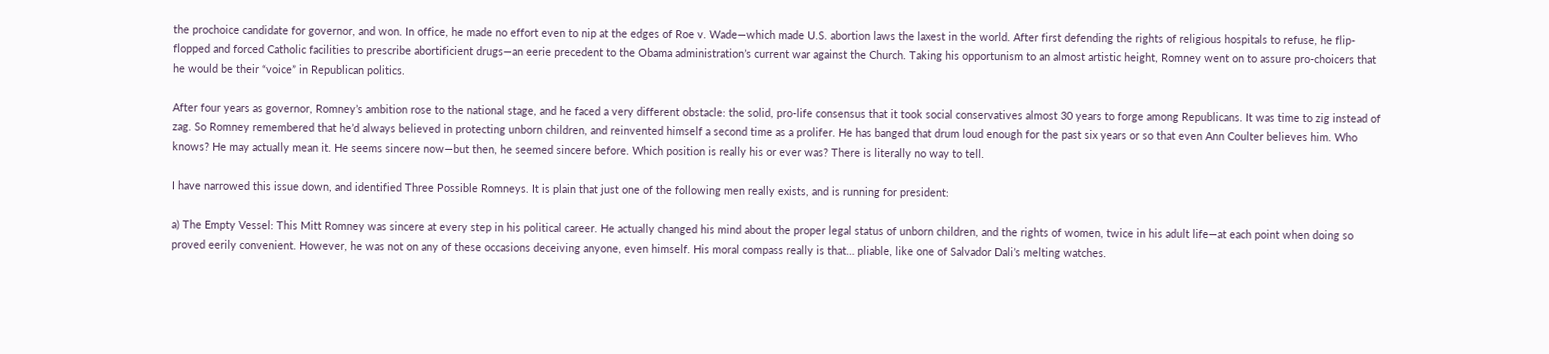the prochoice candidate for governor, and won. In office, he made no effort even to nip at the edges of Roe v. Wade—which made U.S. abortion laws the laxest in the world. After first defending the rights of religious hospitals to refuse, he flip-flopped and forced Catholic facilities to prescribe abortificient drugs—an eerie precedent to the Obama administration’s current war against the Church. Taking his opportunism to an almost artistic height, Romney went on to assure pro-choicers that he would be their “voice” in Republican politics.

After four years as governor, Romney’s ambition rose to the national stage, and he faced a very different obstacle: the solid, pro-life consensus that it took social conservatives almost 30 years to forge among Republicans. It was time to zig instead of zag. So Romney remembered that he’d always believed in protecting unborn children, and reinvented himself a second time as a prolifer. He has banged that drum loud enough for the past six years or so that even Ann Coulter believes him. Who knows? He may actually mean it. He seems sincere now—but then, he seemed sincere before. Which position is really his or ever was? There is literally no way to tell.

I have narrowed this issue down, and identified Three Possible Romneys. It is plain that just one of the following men really exists, and is running for president:

a) The Empty Vessel: This Mitt Romney was sincere at every step in his political career. He actually changed his mind about the proper legal status of unborn children, and the rights of women, twice in his adult life—at each point when doing so proved eerily convenient. However, he was not on any of these occasions deceiving anyone, even himself. His moral compass really is that… pliable, like one of Salvador Dali’s melting watches.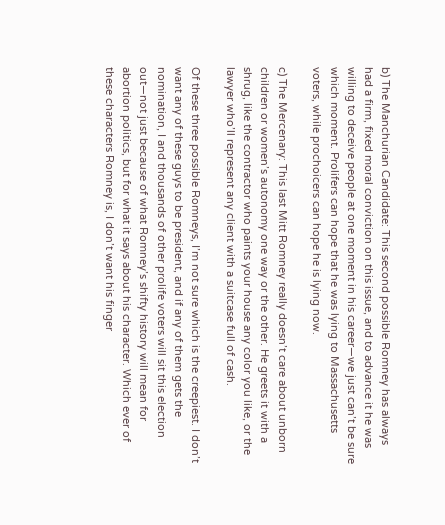b) The Manchurian Candidate: This second possible Romney has always had a firm, fixed moral conviction on this issue, and to advance it he was willing to deceive people at one moment in his career—we just can’t be sure which moment. Prolifers can hope that he was lying to Massachusetts voters, while prochoicers can hope he is lying now.

c) The Mercenary: This last Mitt Romney really doesn’t care about unborn children or women’s autonomy one way or the other. He greets it with a shrug, like the contractor who paints your house any color you like, or the lawyer who’ll represent any client with a suitcase full of cash.

Of these three possible Romneys, I’m not sure which is the creepiest. I don’t want any of these guys to be president, and if any of them gets the nomination, I and thousands of other prolife voters will sit this election out—not just because of what Romney’s shifty history will mean for abortion politics, but for what it says about his character. Which ever of these characters Romney is, I don’t want his finger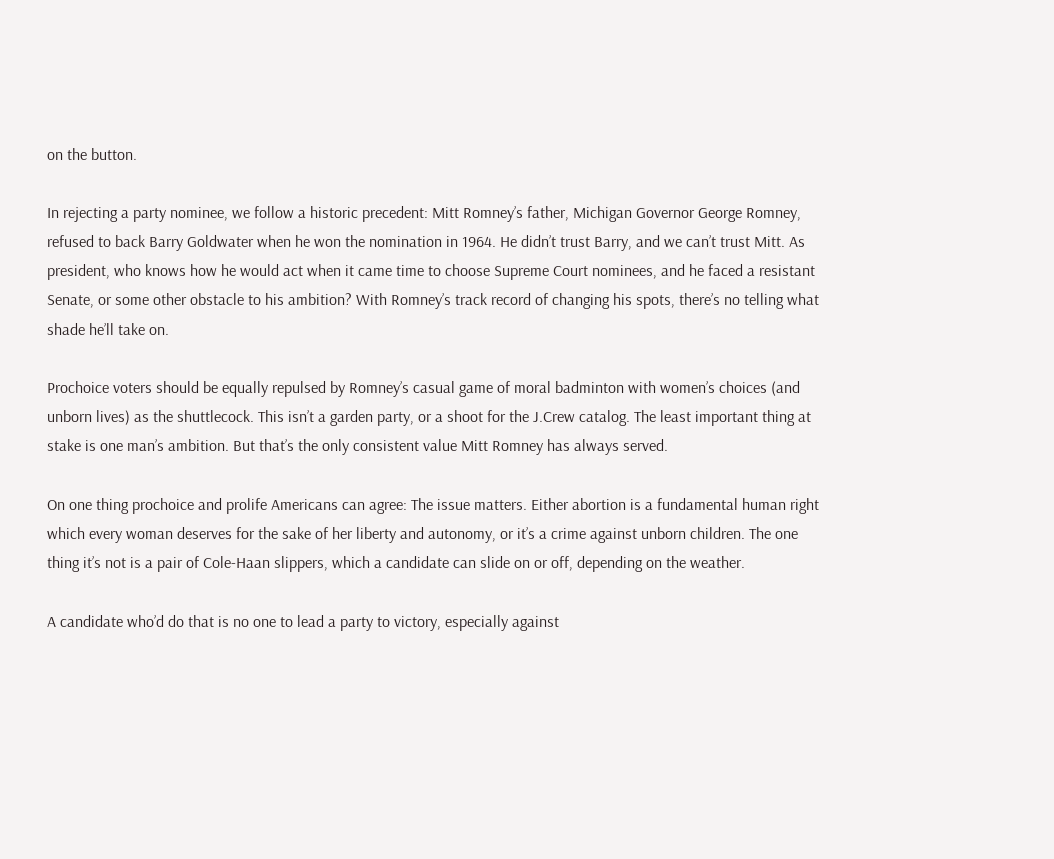on the button.

In rejecting a party nominee, we follow a historic precedent: Mitt Romney’s father, Michigan Governor George Romney, refused to back Barry Goldwater when he won the nomination in 1964. He didn’t trust Barry, and we can’t trust Mitt. As president, who knows how he would act when it came time to choose Supreme Court nominees, and he faced a resistant Senate, or some other obstacle to his ambition? With Romney’s track record of changing his spots, there’s no telling what shade he’ll take on.

Prochoice voters should be equally repulsed by Romney’s casual game of moral badminton with women’s choices (and unborn lives) as the shuttlecock. This isn’t a garden party, or a shoot for the J.Crew catalog. The least important thing at stake is one man’s ambition. But that’s the only consistent value Mitt Romney has always served.

On one thing prochoice and prolife Americans can agree: The issue matters. Either abortion is a fundamental human right which every woman deserves for the sake of her liberty and autonomy, or it’s a crime against unborn children. The one thing it’s not is a pair of Cole-Haan slippers, which a candidate can slide on or off, depending on the weather.

A candidate who’d do that is no one to lead a party to victory, especially against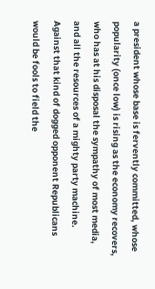a president whose base is fervently committed, whose popularity (once low) is rising as the economy recovers, who has at his disposal the sympathy of most media, and all the resources of a mighty party machine. Against that kind of dogged opponent Republicans would be fools to field the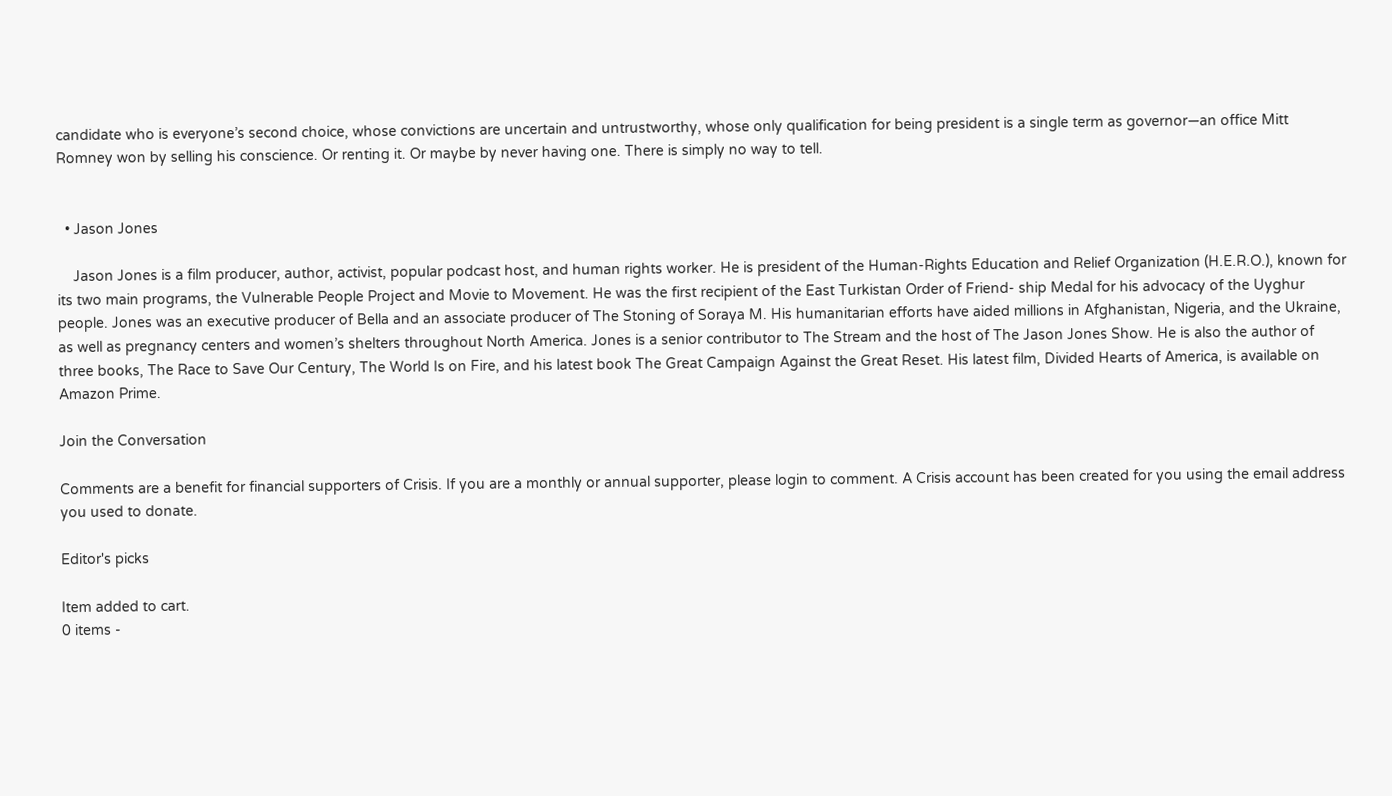candidate who is everyone’s second choice, whose convictions are uncertain and untrustworthy, whose only qualification for being president is a single term as governor—an office Mitt Romney won by selling his conscience. Or renting it. Or maybe by never having one. There is simply no way to tell.


  • Jason Jones

    Jason Jones is a film producer, author, activist, popular podcast host, and human rights worker. He is president of the Human-Rights Education and Relief Organization (H.E.R.O.), known for its two main programs, the Vulnerable People Project and Movie to Movement. He was the first recipient of the East Turkistan Order of Friend- ship Medal for his advocacy of the Uyghur people. Jones was an executive producer of Bella and an associate producer of The Stoning of Soraya M. His humanitarian efforts have aided millions in Afghanistan, Nigeria, and the Ukraine, as well as pregnancy centers and women’s shelters throughout North America. Jones is a senior contributor to The Stream and the host of The Jason Jones Show. He is also the author of three books, The Race to Save Our Century, The World Is on Fire, and his latest book The Great Campaign Against the Great Reset. His latest film, Divided Hearts of America, is available on Amazon Prime.

Join the Conversation

Comments are a benefit for financial supporters of Crisis. If you are a monthly or annual supporter, please login to comment. A Crisis account has been created for you using the email address you used to donate.

Editor's picks

Item added to cart.
0 items -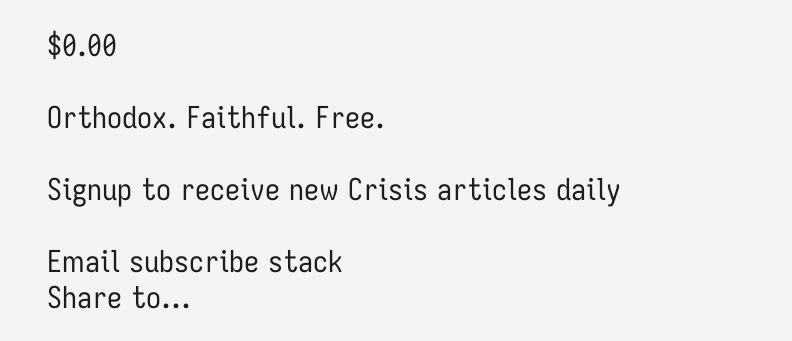$0.00

Orthodox. Faithful. Free.

Signup to receive new Crisis articles daily

Email subscribe stack
Share to...